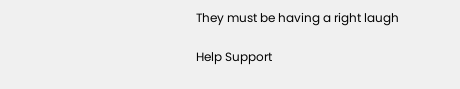They must be having a right laugh

Help Support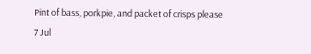Pint of bass, porkpie, and packet of crisps please
7 Jul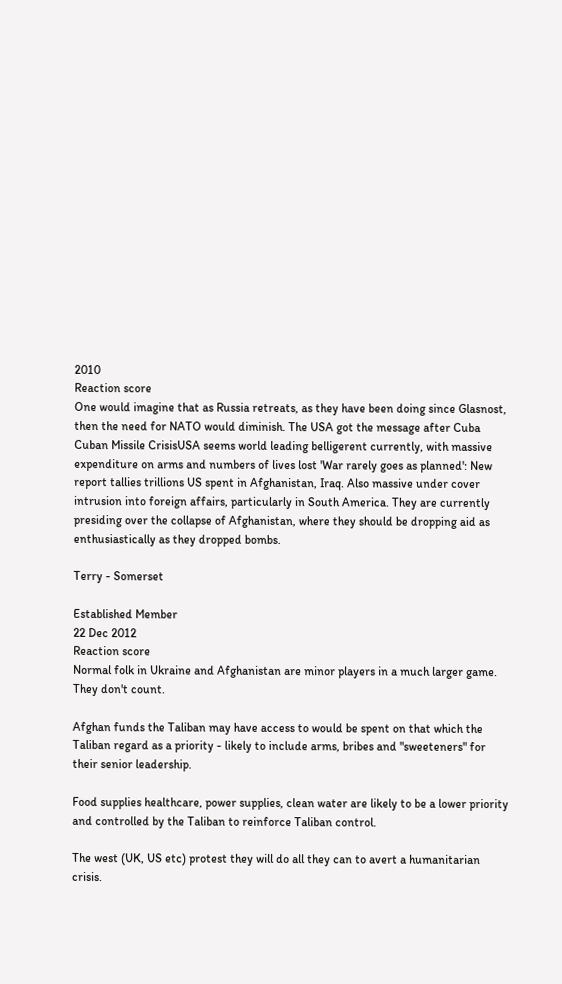2010
Reaction score
One would imagine that as Russia retreats, as they have been doing since Glasnost, then the need for NATO would diminish. The USA got the message after Cuba Cuban Missile CrisisUSA seems world leading belligerent currently, with massive expenditure on arms and numbers of lives lost 'War rarely goes as planned': New report tallies trillions US spent in Afghanistan, Iraq. Also massive under cover intrusion into foreign affairs, particularly in South America. They are currently presiding over the collapse of Afghanistan, where they should be dropping aid as enthusiastically as they dropped bombs.

Terry - Somerset

Established Member
22 Dec 2012
Reaction score
Normal folk in Ukraine and Afghanistan are minor players in a much larger game. They don't count.

Afghan funds the Taliban may have access to would be spent on that which the Taliban regard as a priority - likely to include arms, bribes and "sweeteners" for their senior leadership.

Food supplies healthcare, power supplies, clean water are likely to be a lower priority and controlled by the Taliban to reinforce Taliban control.

The west (UK, US etc) protest they will do all they can to avert a humanitarian crisis.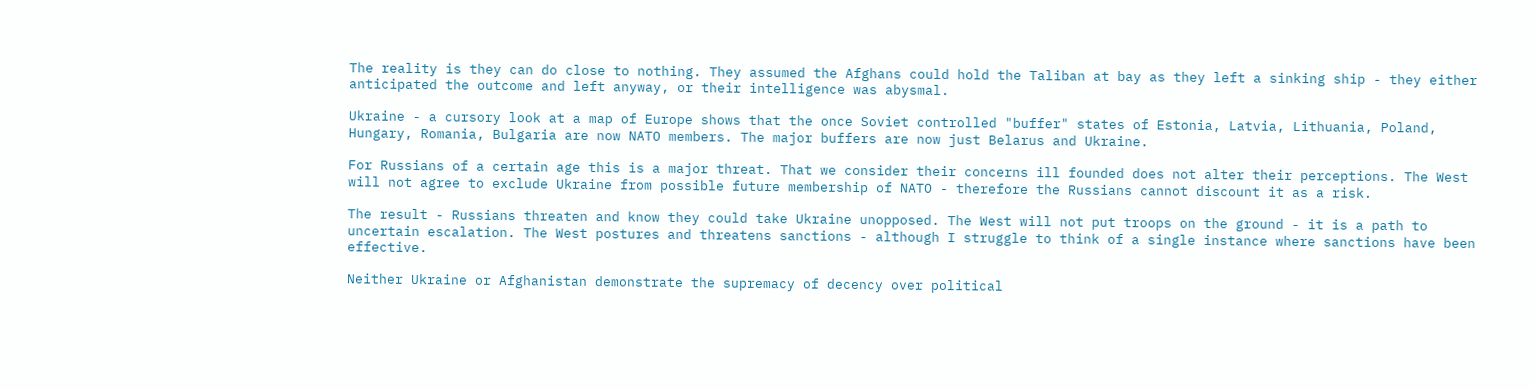The reality is they can do close to nothing. They assumed the Afghans could hold the Taliban at bay as they left a sinking ship - they either anticipated the outcome and left anyway, or their intelligence was abysmal.

Ukraine - a cursory look at a map of Europe shows that the once Soviet controlled "buffer" states of Estonia, Latvia, Lithuania, Poland, Hungary, Romania, Bulgaria are now NATO members. The major buffers are now just Belarus and Ukraine.

For Russians of a certain age this is a major threat. That we consider their concerns ill founded does not alter their perceptions. The West will not agree to exclude Ukraine from possible future membership of NATO - therefore the Russians cannot discount it as a risk.

The result - Russians threaten and know they could take Ukraine unopposed. The West will not put troops on the ground - it is a path to uncertain escalation. The West postures and threatens sanctions - although I struggle to think of a single instance where sanctions have been effective.

Neither Ukraine or Afghanistan demonstrate the supremacy of decency over political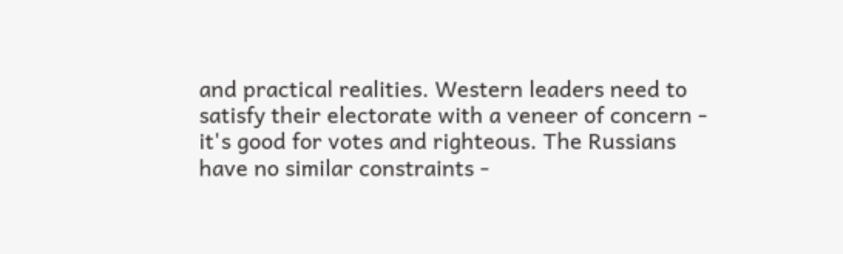and practical realities. Western leaders need to satisfy their electorate with a veneer of concern - it's good for votes and righteous. The Russians have no similar constraints -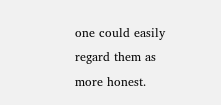one could easily regard them as more honest.